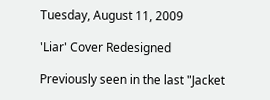Tuesday, August 11, 2009

'Liar' Cover Redesigned

Previously seen in the last "Jacket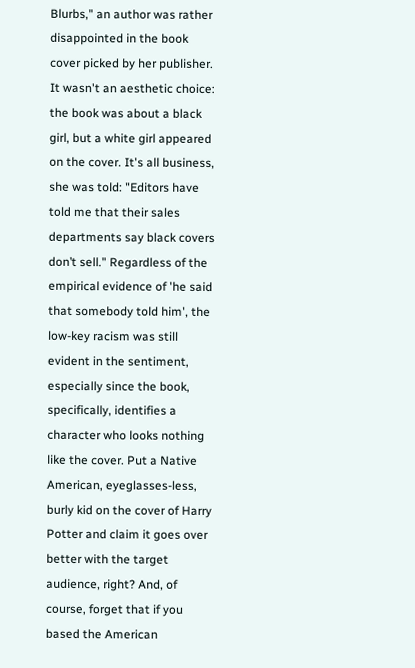Blurbs," an author was rather disappointed in the book cover picked by her publisher. It wasn't an aesthetic choice: the book was about a black girl, but a white girl appeared on the cover. It's all business, she was told: "Editors have told me that their sales departments say black covers don’t sell." Regardless of the empirical evidence of 'he said that somebody told him', the low-key racism was still evident in the sentiment, especially since the book, specifically, identifies a character who looks nothing like the cover. Put a Native American, eyeglasses-less, burly kid on the cover of Harry Potter and claim it goes over better with the target audience, right? And, of course, forget that if you based the American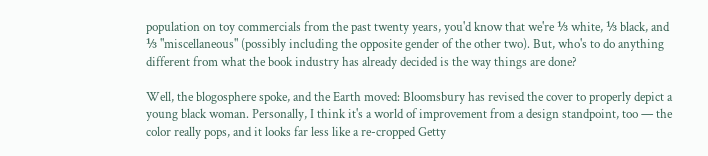population on toy commercials from the past twenty years, you'd know that we're ⅓ white, ⅓ black, and ⅓ "miscellaneous" (possibly including the opposite gender of the other two). But, who's to do anything different from what the book industry has already decided is the way things are done?

Well, the blogosphere spoke, and the Earth moved: Bloomsbury has revised the cover to properly depict a young black woman. Personally, I think it's a world of improvement from a design standpoint, too — the color really pops, and it looks far less like a re-cropped Getty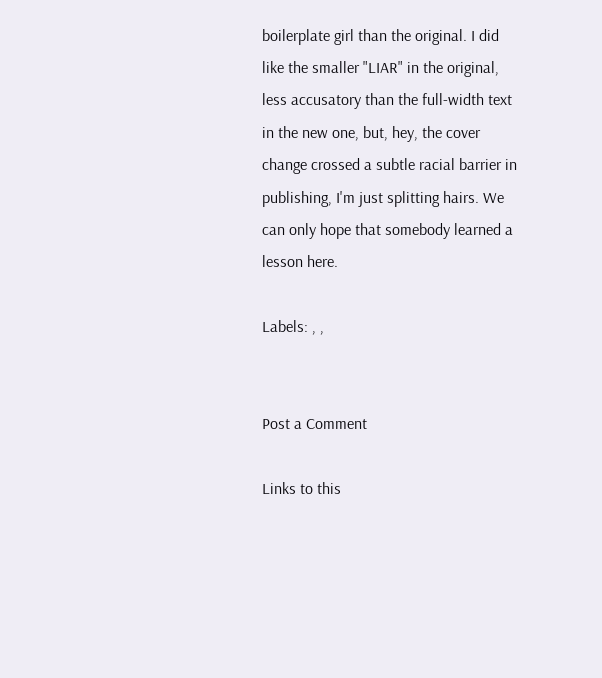boilerplate girl than the original. I did like the smaller "LIAR" in the original, less accusatory than the full-width text in the new one, but, hey, the cover change crossed a subtle racial barrier in publishing, I'm just splitting hairs. We can only hope that somebody learned a lesson here.

Labels: , ,


Post a Comment

Links to this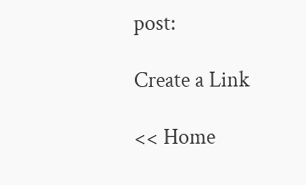post:

Create a Link

<< Home